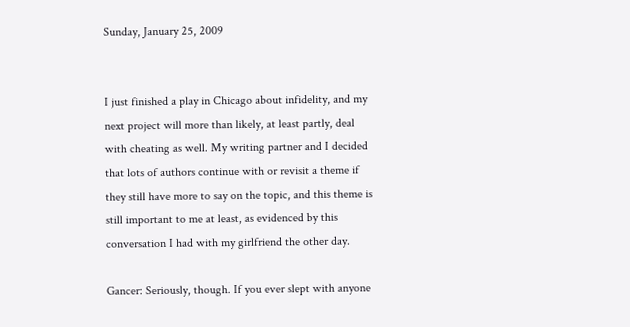Sunday, January 25, 2009


I just finished a play in Chicago about infidelity, and my next project will more than likely, at least partly, deal with cheating as well. My writing partner and I decided that lots of authors continue with or revisit a theme if they still have more to say on the topic, and this theme is still important to me at least, as evidenced by this conversation I had with my girlfriend the other day.

Gancer: Seriously, though. If you ever slept with anyone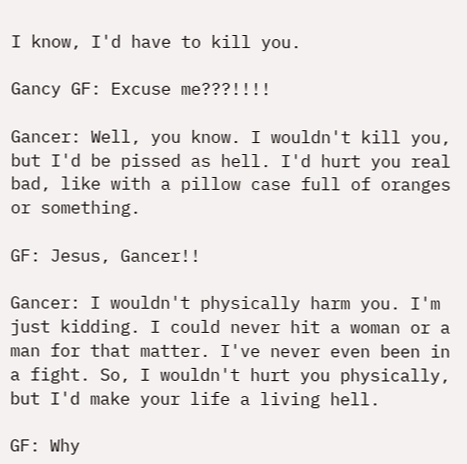I know, I'd have to kill you.

Gancy GF: Excuse me???!!!!

Gancer: Well, you know. I wouldn't kill you, but I'd be pissed as hell. I'd hurt you real bad, like with a pillow case full of oranges or something.

GF: Jesus, Gancer!!

Gancer: I wouldn't physically harm you. I'm just kidding. I could never hit a woman or a man for that matter. I've never even been in a fight. So, I wouldn't hurt you physically, but I'd make your life a living hell.

GF: Why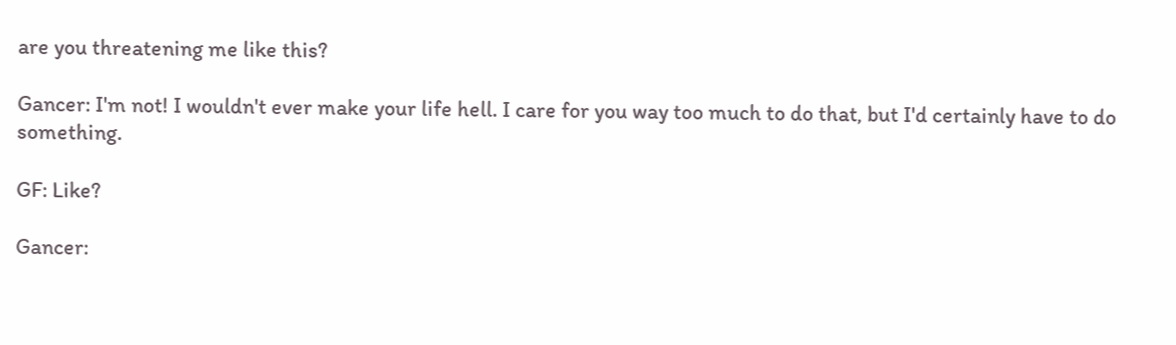are you threatening me like this?

Gancer: I'm not! I wouldn't ever make your life hell. I care for you way too much to do that, but I'd certainly have to do something.

GF: Like?

Gancer: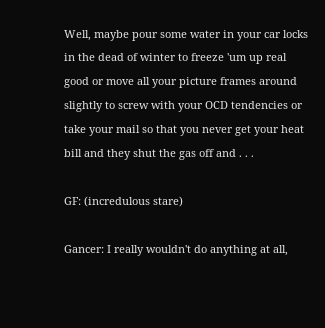Well, maybe pour some water in your car locks in the dead of winter to freeze 'um up real good or move all your picture frames around slightly to screw with your OCD tendencies or take your mail so that you never get your heat bill and they shut the gas off and . . .

GF: (incredulous stare)

Gancer: I really wouldn't do anything at all,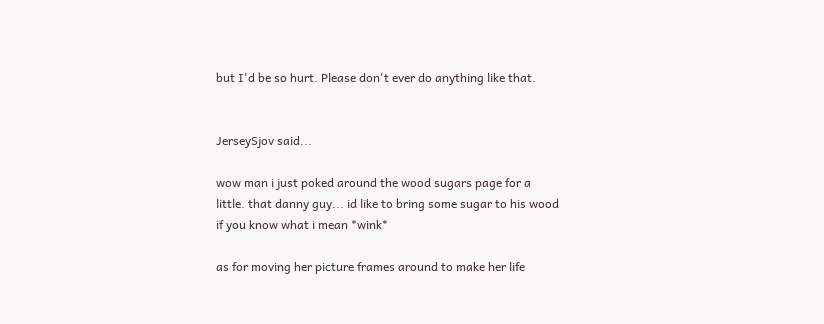but I'd be so hurt. Please don't ever do anything like that.


JerseySjov said...

wow man i just poked around the wood sugars page for a little. that danny guy... id like to bring some sugar to his wood if you know what i mean *wink*

as for moving her picture frames around to make her life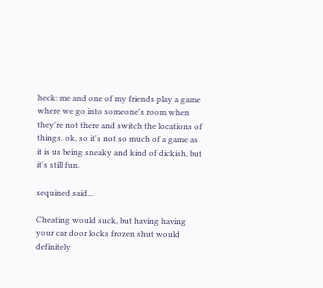heck: me and one of my friends play a game where we go into someone's room when they're not there and switch the locations of things. ok, so it's not so much of a game as it is us being sneaky and kind of dickish, but it's still fun.

sequined said...

Cheating would suck, but having having your car door locks frozen shut would definitely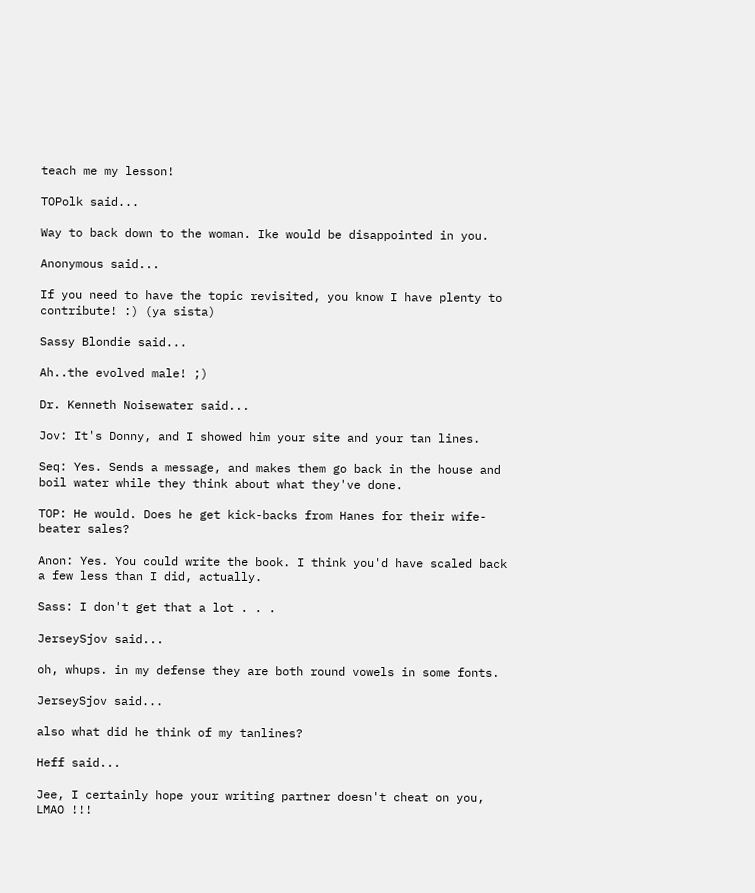teach me my lesson!

TOPolk said...

Way to back down to the woman. Ike would be disappointed in you.

Anonymous said...

If you need to have the topic revisited, you know I have plenty to contribute! :) (ya sista)

Sassy Blondie said...

Ah..the evolved male! ;)

Dr. Kenneth Noisewater said...

Jov: It's Donny, and I showed him your site and your tan lines.

Seq: Yes. Sends a message, and makes them go back in the house and boil water while they think about what they've done.

TOP: He would. Does he get kick-backs from Hanes for their wife-beater sales?

Anon: Yes. You could write the book. I think you'd have scaled back a few less than I did, actually.

Sass: I don't get that a lot . . .

JerseySjov said...

oh, whups. in my defense they are both round vowels in some fonts.

JerseySjov said...

also what did he think of my tanlines?

Heff said...

Jee, I certainly hope your writing partner doesn't cheat on you, LMAO !!!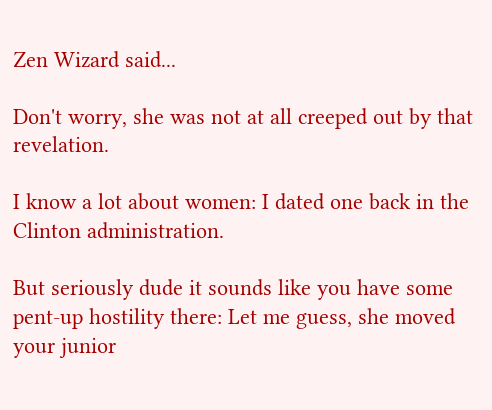Zen Wizard said...

Don't worry, she was not at all creeped out by that revelation.

I know a lot about women: I dated one back in the Clinton administration.

But seriously dude it sounds like you have some pent-up hostility there: Let me guess, she moved your junior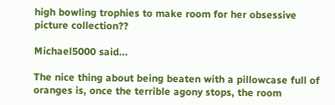high bowling trophies to make room for her obsessive picture collection??

Michael5000 said...

The nice thing about being beaten with a pillowcase full of oranges is, once the terrible agony stops, the room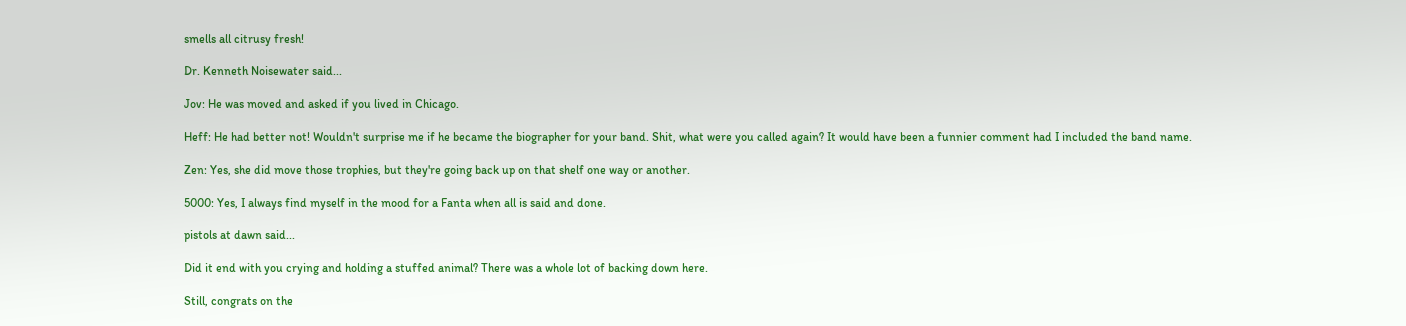smells all citrusy fresh!

Dr. Kenneth Noisewater said...

Jov: He was moved and asked if you lived in Chicago.

Heff: He had better not! Wouldn't surprise me if he became the biographer for your band. Shit, what were you called again? It would have been a funnier comment had I included the band name.

Zen: Yes, she did move those trophies, but they're going back up on that shelf one way or another.

5000: Yes, I always find myself in the mood for a Fanta when all is said and done.

pistols at dawn said...

Did it end with you crying and holding a stuffed animal? There was a whole lot of backing down here.

Still, congrats on the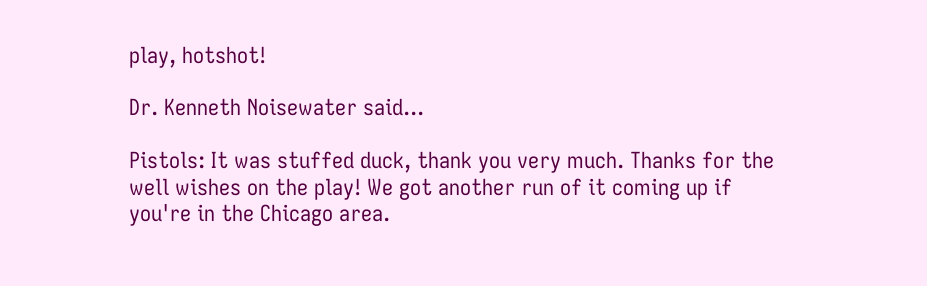play, hotshot!

Dr. Kenneth Noisewater said...

Pistols: It was stuffed duck, thank you very much. Thanks for the well wishes on the play! We got another run of it coming up if you're in the Chicago area.